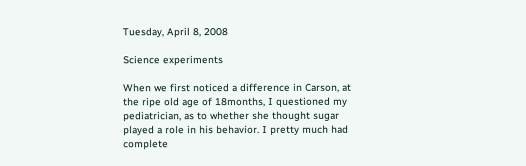Tuesday, April 8, 2008

Science experiments

When we first noticed a difference in Carson, at the ripe old age of 18months, I questioned my pediatrician, as to whether she thought sugar played a role in his behavior. I pretty much had complete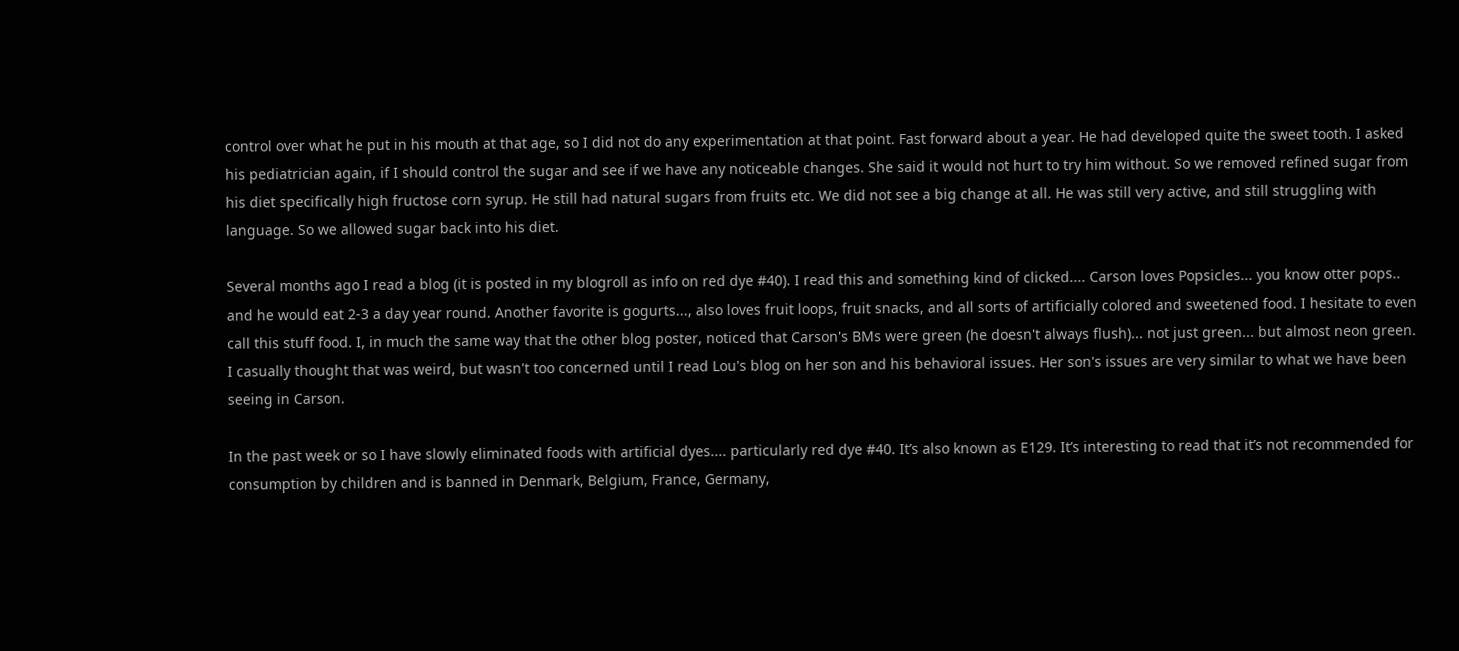control over what he put in his mouth at that age, so I did not do any experimentation at that point. Fast forward about a year. He had developed quite the sweet tooth. I asked his pediatrician again, if I should control the sugar and see if we have any noticeable changes. She said it would not hurt to try him without. So we removed refined sugar from his diet specifically high fructose corn syrup. He still had natural sugars from fruits etc. We did not see a big change at all. He was still very active, and still struggling with language. So we allowed sugar back into his diet.

Several months ago I read a blog (it is posted in my blogroll as info on red dye #40). I read this and something kind of clicked.... Carson loves Popsicles... you know otter pops.. and he would eat 2-3 a day year round. Another favorite is gogurts..., also loves fruit loops, fruit snacks, and all sorts of artificially colored and sweetened food. I hesitate to even call this stuff food. I, in much the same way that the other blog poster, noticed that Carson's BMs were green (he doesn't always flush)... not just green... but almost neon green. I casually thought that was weird, but wasn't too concerned until I read Lou's blog on her son and his behavioral issues. Her son's issues are very similar to what we have been seeing in Carson.

In the past week or so I have slowly eliminated foods with artificial dyes.... particularly red dye #40. It’s also known as E129. It’s interesting to read that it’s not recommended for consumption by children and is banned in Denmark, Belgium, France, Germany,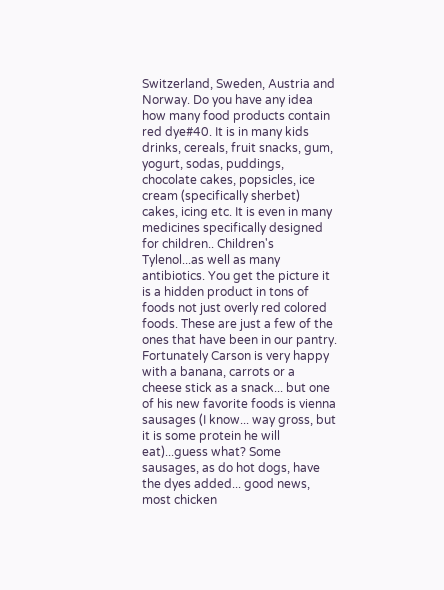Switzerland, Sweden, Austria and Norway. Do you have any idea how many food products contain red dye#40. It is in many kids drinks, cereals, fruit snacks, gum, yogurt, sodas, puddings, chocolate cakes, popsicles, ice cream (specifically sherbet) cakes, icing etc. It is even in many medicines specifically designed for children.. Children's Tylenol...as well as many antibiotics. You get the picture it is a hidden product in tons of foods not just overly red colored foods. These are just a few of the ones that have been in our pantry. Fortunately Carson is very happy with a banana, carrots or a cheese stick as a snack... but one of his new favorite foods is vienna sausages (I know... way gross, but it is some protein he will eat)...guess what? Some sausages, as do hot dogs, have the dyes added... good news, most chicken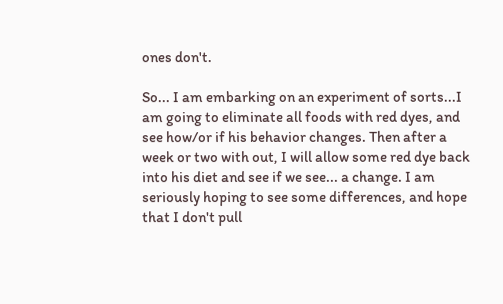ones don't.

So... I am embarking on an experiment of sorts...I am going to eliminate all foods with red dyes, and see how/or if his behavior changes. Then after a week or two with out, I will allow some red dye back into his diet and see if we see... a change. I am seriously hoping to see some differences, and hope that I don't pull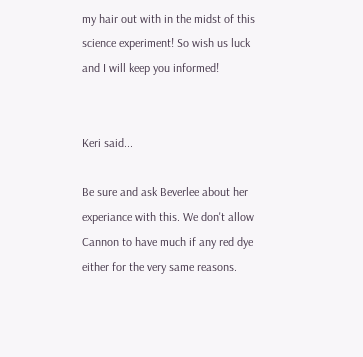my hair out with in the midst of this science experiment! So wish us luck and I will keep you informed!


Keri said...

Be sure and ask Beverlee about her experiance with this. We don't allow Cannon to have much if any red dye either for the very same reasons.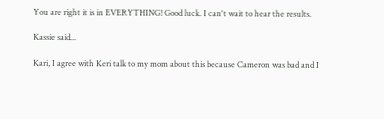You are right it is in EVERYTHING! Good luck. I can't wait to hear the results.

Kassie said...

Kari, I agree with Keri talk to my mom about this because Cameron was bad and I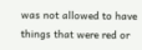was not allowed to have things that were red or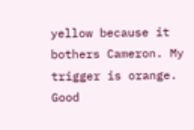yellow because it bothers Cameron. My trigger is orange. Good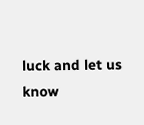luck and let us know